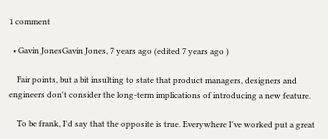1 comment

  • Gavin JonesGavin Jones, 7 years ago (edited 7 years ago )

    Fair points, but a bit insulting to state that product managers, designers and engineers don't consider the long-term implications of introducing a new feature.

    To be frank, I'd say that the opposite is true. Everywhere I've worked put a great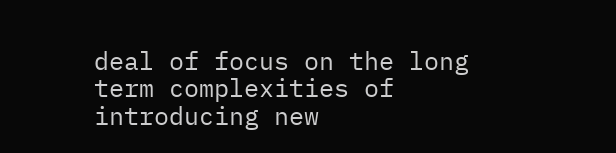deal of focus on the long term complexities of introducing new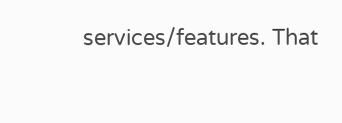services/features. That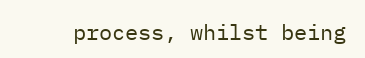process, whilst being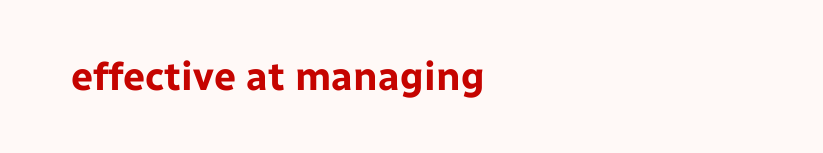effective at managing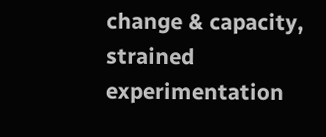change & capacity, strained experimentation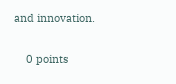and innovation.

    0 points